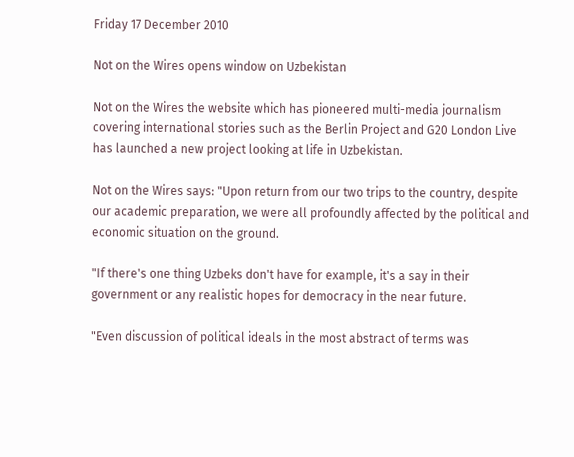Friday 17 December 2010

Not on the Wires opens window on Uzbekistan

Not on the Wires the website which has pioneered multi-media journalism covering international stories such as the Berlin Project and G20 London Live has launched a new project looking at life in Uzbekistan.

Not on the Wires says: "Upon return from our two trips to the country, despite our academic preparation, we were all profoundly affected by the political and economic situation on the ground.

"If there's one thing Uzbeks don't have for example, it's a say in their government or any realistic hopes for democracy in the near future.

"Even discussion of political ideals in the most abstract of terms was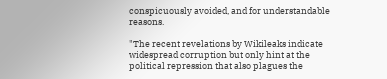conspicuously avoided, and for understandable reasons.

"The recent revelations by Wikileaks indicate widespread corruption but only hint at the political repression that also plagues the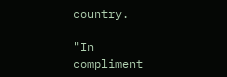country.

"In compliment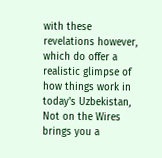with these revelations however, which do offer a realistic glimpse of how things work in today's Uzbekistan, Not on the Wires brings you a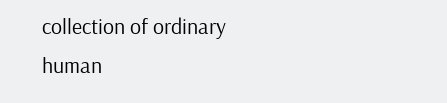collection of ordinary human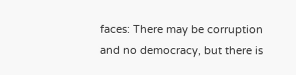faces: There may be corruption and no democracy, but there is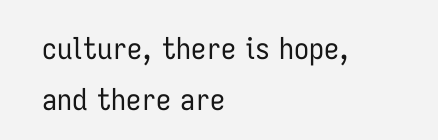culture, there is hope, and there are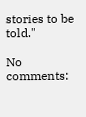stories to be told."

No comments: